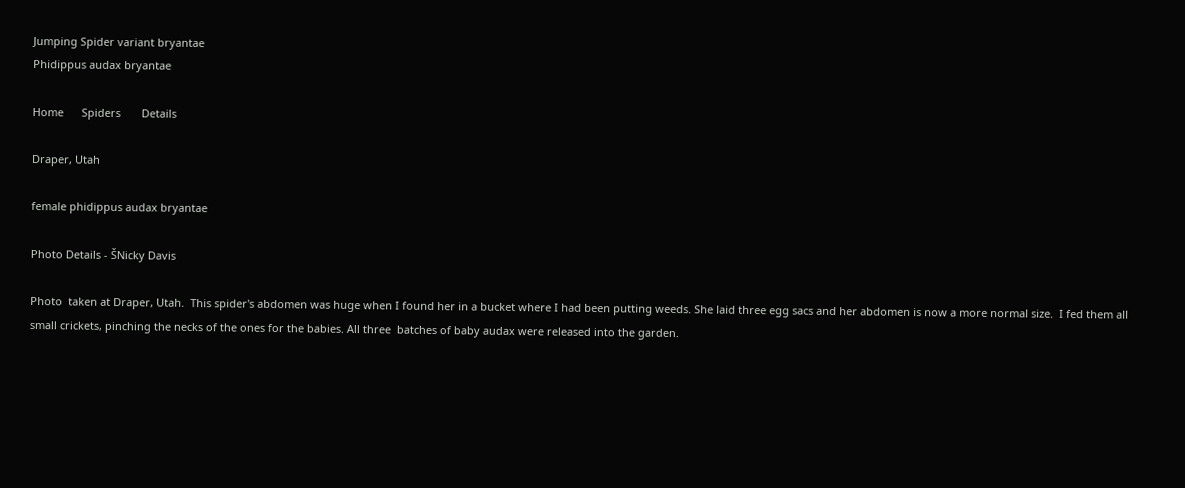Jumping Spider variant bryantae
Phidippus audax bryantae

Home      Spiders       Details

Draper, Utah

female phidippus audax bryantae

Photo Details - ŠNicky Davis

Photo  taken at Draper, Utah.  This spider's abdomen was huge when I found her in a bucket where I had been putting weeds. She laid three egg sacs and her abdomen is now a more normal size.  I fed them all small crickets, pinching the necks of the ones for the babies. All three  batches of baby audax were released into the garden.